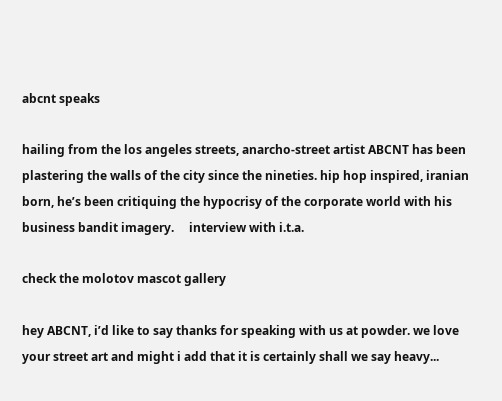abcnt speaks

hailing from the los angeles streets, anarcho-street artist ABCNT has been plastering the walls of the city since the nineties. hip hop inspired, iranian born, he’s been critiquing the hypocrisy of the corporate world with his business bandit imagery.     interview with i.t.a.

check the molotov mascot gallery

hey ABCNT, i’d like to say thanks for speaking with us at powder. we love your street art and might i add that it is certainly shall we say heavy...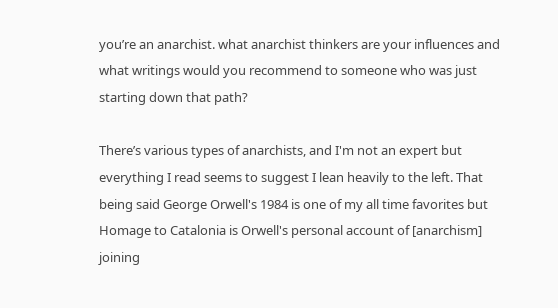you’re an anarchist. what anarchist thinkers are your influences and what writings would you recommend to someone who was just starting down that path?

There’s various types of anarchists, and I'm not an expert but everything I read seems to suggest I lean heavily to the left. That being said George Orwell's 1984 is one of my all time favorites but Homage to Catalonia is Orwell's personal account of [anarchism] joining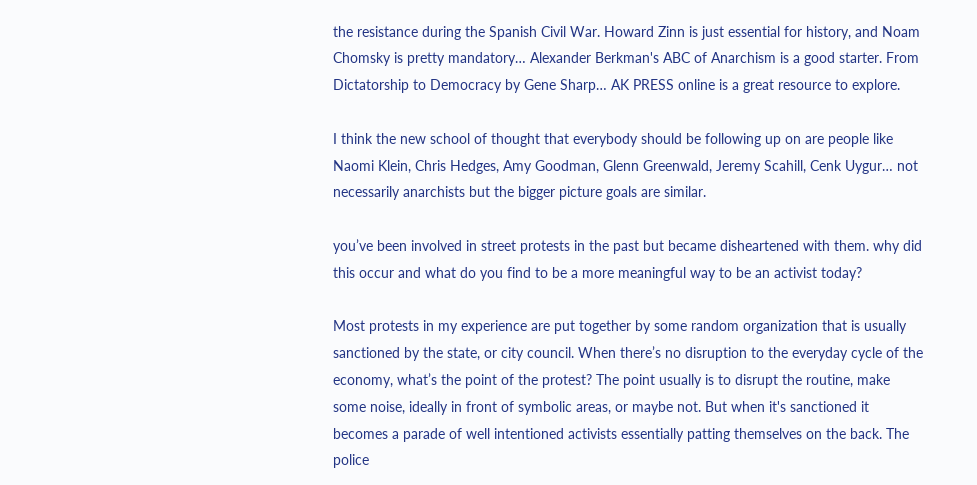the resistance during the Spanish Civil War. Howard Zinn is just essential for history, and Noam Chomsky is pretty mandatory… Alexander Berkman's ABC of Anarchism is a good starter. From Dictatorship to Democracy by Gene Sharp… AK PRESS online is a great resource to explore.

I think the new school of thought that everybody should be following up on are people like Naomi Klein, Chris Hedges, Amy Goodman, Glenn Greenwald, Jeremy Scahill, Cenk Uygur… not necessarily anarchists but the bigger picture goals are similar.

you’ve been involved in street protests in the past but became disheartened with them. why did this occur and what do you find to be a more meaningful way to be an activist today?

Most protests in my experience are put together by some random organization that is usually sanctioned by the state, or city council. When there’s no disruption to the everyday cycle of the economy, what’s the point of the protest? The point usually is to disrupt the routine, make some noise, ideally in front of symbolic areas, or maybe not. But when it's sanctioned it becomes a parade of well intentioned activists essentially patting themselves on the back. The police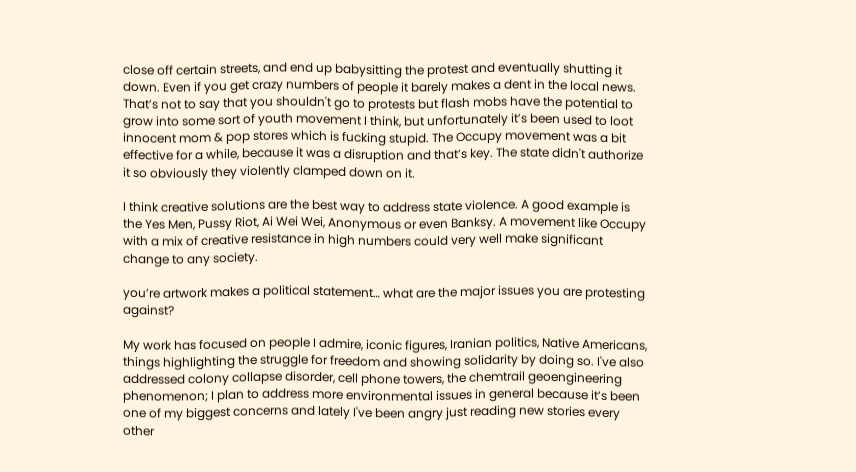close off certain streets, and end up babysitting the protest and eventually shutting it down. Even if you get crazy numbers of people it barely makes a dent in the local news. That’s not to say that you shouldn't go to protests but flash mobs have the potential to grow into some sort of youth movement I think, but unfortunately it’s been used to loot innocent mom & pop stores which is fucking stupid. The Occupy movement was a bit effective for a while, because it was a disruption and that’s key. The state didn't authorize it so obviously they violently clamped down on it.

I think creative solutions are the best way to address state violence. A good example is the Yes Men, Pussy Riot, Ai Wei Wei, Anonymous or even Banksy. A movement like Occupy with a mix of creative resistance in high numbers could very well make significant change to any society.

you’re artwork makes a political statement… what are the major issues you are protesting against?

My work has focused on people I admire, iconic figures, Iranian politics, Native Americans, things highlighting the struggle for freedom and showing solidarity by doing so. I've also addressed colony collapse disorder, cell phone towers, the chemtrail geoengineering phenomenon; I plan to address more environmental issues in general because it’s been one of my biggest concerns and lately I've been angry just reading new stories every other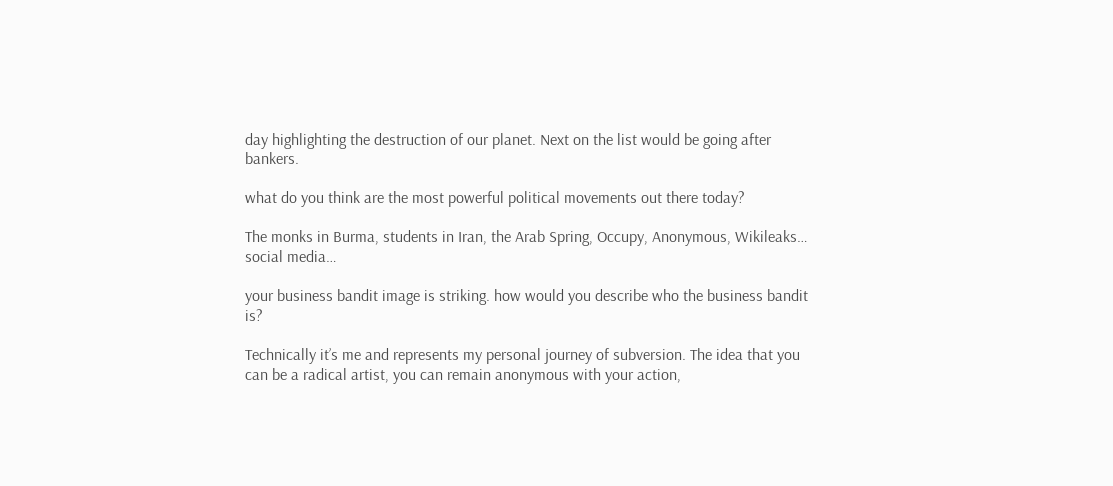day highlighting the destruction of our planet. Next on the list would be going after bankers.

what do you think are the most powerful political movements out there today?

The monks in Burma, students in Iran, the Arab Spring, Occupy, Anonymous, Wikileaks… social media…

your business bandit image is striking. how would you describe who the business bandit is?

Technically it’s me and represents my personal journey of subversion. The idea that you can be a radical artist, you can remain anonymous with your action,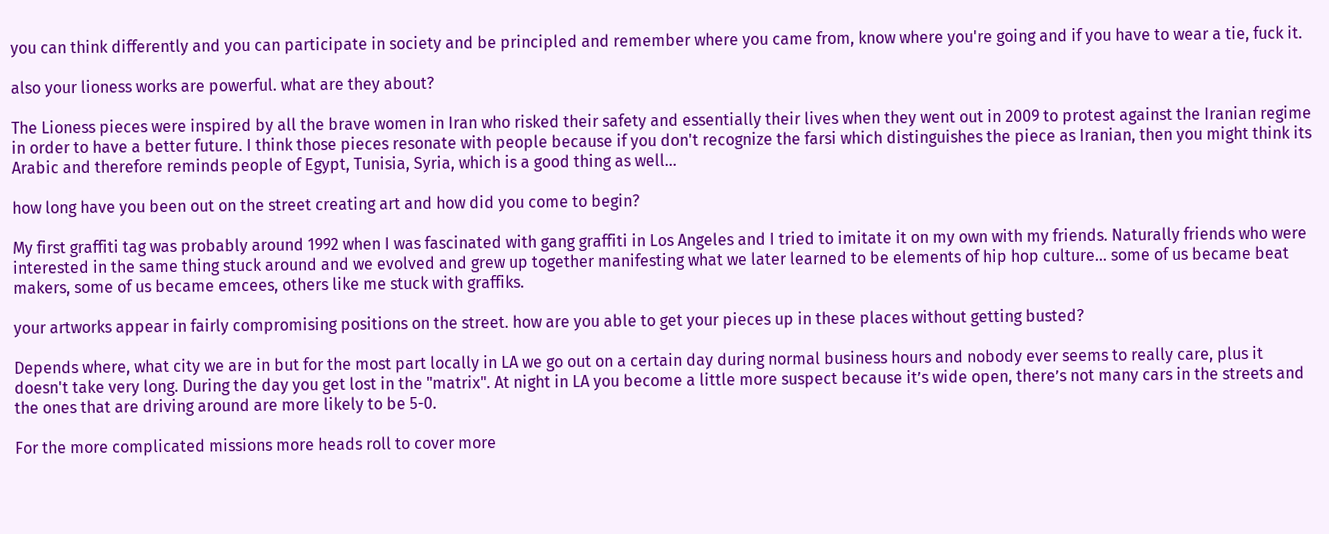you can think differently and you can participate in society and be principled and remember where you came from, know where you're going and if you have to wear a tie, fuck it.

also your lioness works are powerful. what are they about?

The Lioness pieces were inspired by all the brave women in Iran who risked their safety and essentially their lives when they went out in 2009 to protest against the Iranian regime in order to have a better future. I think those pieces resonate with people because if you don't recognize the farsi which distinguishes the piece as Iranian, then you might think its Arabic and therefore reminds people of Egypt, Tunisia, Syria, which is a good thing as well…

how long have you been out on the street creating art and how did you come to begin?

My first graffiti tag was probably around 1992 when I was fascinated with gang graffiti in Los Angeles and I tried to imitate it on my own with my friends. Naturally friends who were interested in the same thing stuck around and we evolved and grew up together manifesting what we later learned to be elements of hip hop culture… some of us became beat makers, some of us became emcees, others like me stuck with graffiks.

your artworks appear in fairly compromising positions on the street. how are you able to get your pieces up in these places without getting busted?

Depends where, what city we are in but for the most part locally in LA we go out on a certain day during normal business hours and nobody ever seems to really care, plus it doesn't take very long. During the day you get lost in the "matrix". At night in LA you become a little more suspect because it’s wide open, there’s not many cars in the streets and the ones that are driving around are more likely to be 5-0.

For the more complicated missions more heads roll to cover more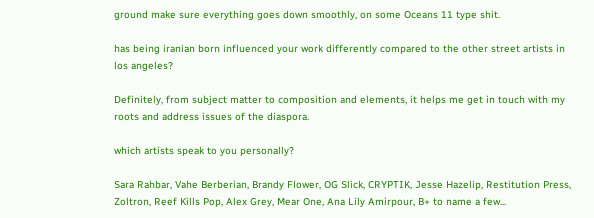ground make sure everything goes down smoothly, on some Oceans 11 type shit.

has being iranian born influenced your work differently compared to the other street artists in los angeles?

Definitely, from subject matter to composition and elements, it helps me get in touch with my roots and address issues of the diaspora.

which artists speak to you personally?

Sara Rahbar, Vahe Berberian, Brandy Flower, OG Slick, CRYPTIK, Jesse Hazelip, Restitution Press, Zoltron, Reef Kills Pop, Alex Grey, Mear One, Ana Lily Amirpour, B+ to name a few...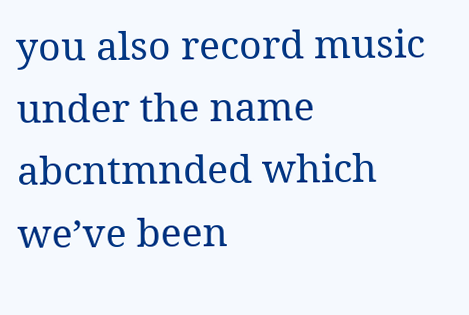you also record music under the name abcntmnded which we’ve been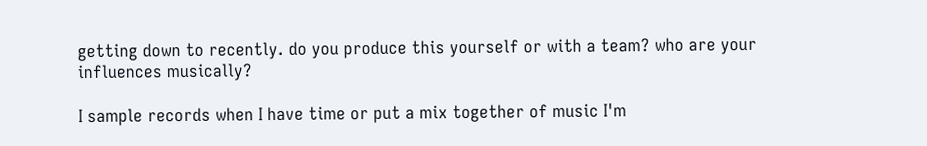getting down to recently. do you produce this yourself or with a team? who are your influences musically?

I sample records when I have time or put a mix together of music I'm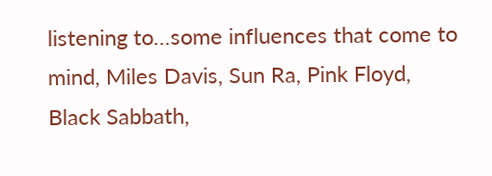listening to…some influences that come to mind, Miles Davis, Sun Ra, Pink Floyd, Black Sabbath,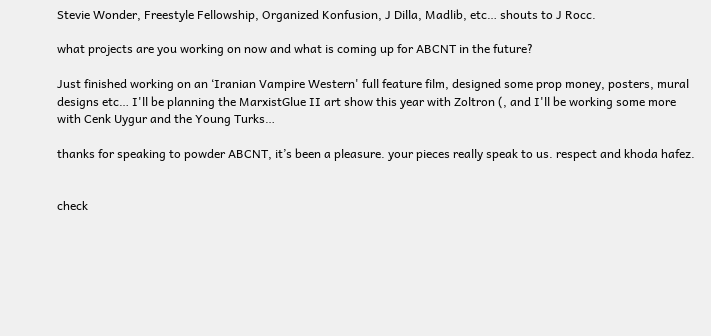Stevie Wonder, Freestyle Fellowship, Organized Konfusion, J Dilla, Madlib, etc… shouts to J Rocc.

what projects are you working on now and what is coming up for ABCNT in the future?

Just finished working on an ‘Iranian Vampire Western' full feature film, designed some prop money, posters, mural designs etc… I'll be planning the MarxistGlue II art show this year with Zoltron (, and I'll be working some more with Cenk Uygur and the Young Turks…

thanks for speaking to powder ABCNT, it’s been a pleasure. your pieces really speak to us. respect and khoda hafez.


check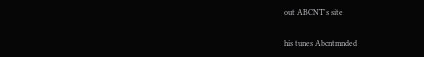out ABCNT's site

his tunes Abcntmnded